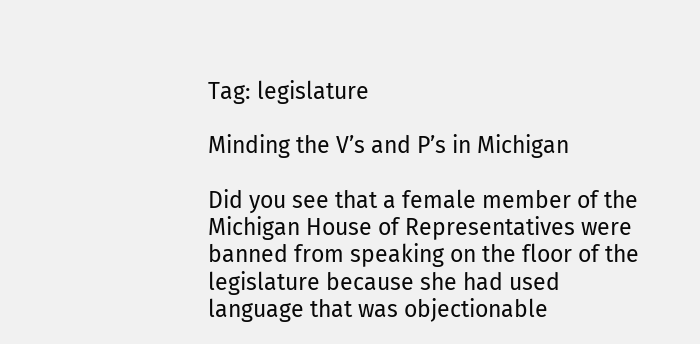Tag: legislature

Minding the V’s and P’s in Michigan

Did you see that a female member of the Michigan House of Representatives were banned from speaking on the floor of the legislature because she had used language that was objectionable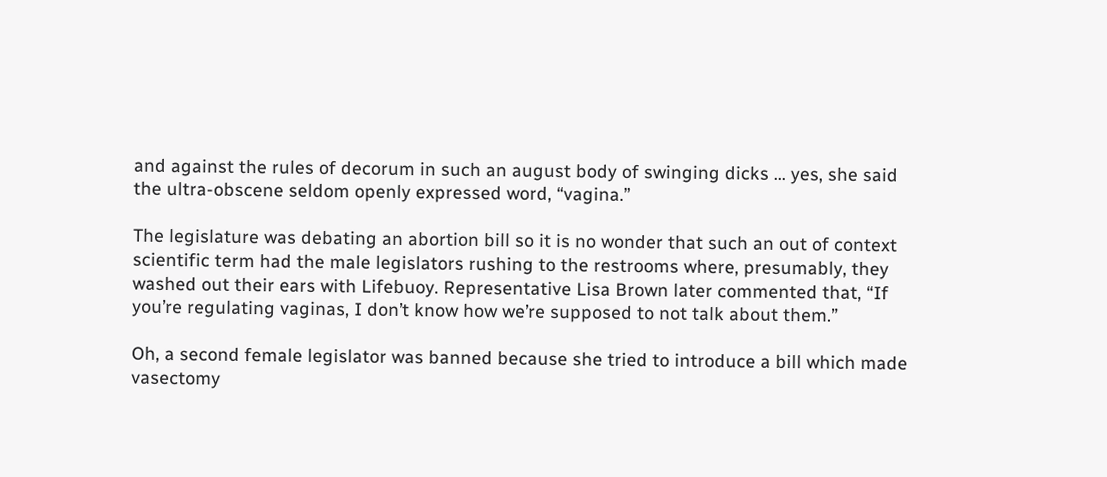and against the rules of decorum in such an august body of swinging dicks … yes, she said the ultra-obscene seldom openly expressed word, “vagina.”

The legislature was debating an abortion bill so it is no wonder that such an out of context scientific term had the male legislators rushing to the restrooms where, presumably, they washed out their ears with Lifebuoy. Representative Lisa Brown later commented that, “If you’re regulating vaginas, I don’t know how we’re supposed to not talk about them.”

Oh, a second female legislator was banned because she tried to introduce a bill which made vasectomy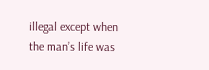illegal except when the man’s life was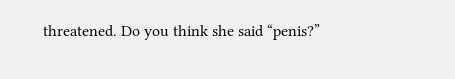threatened. Do you think she said “penis?”